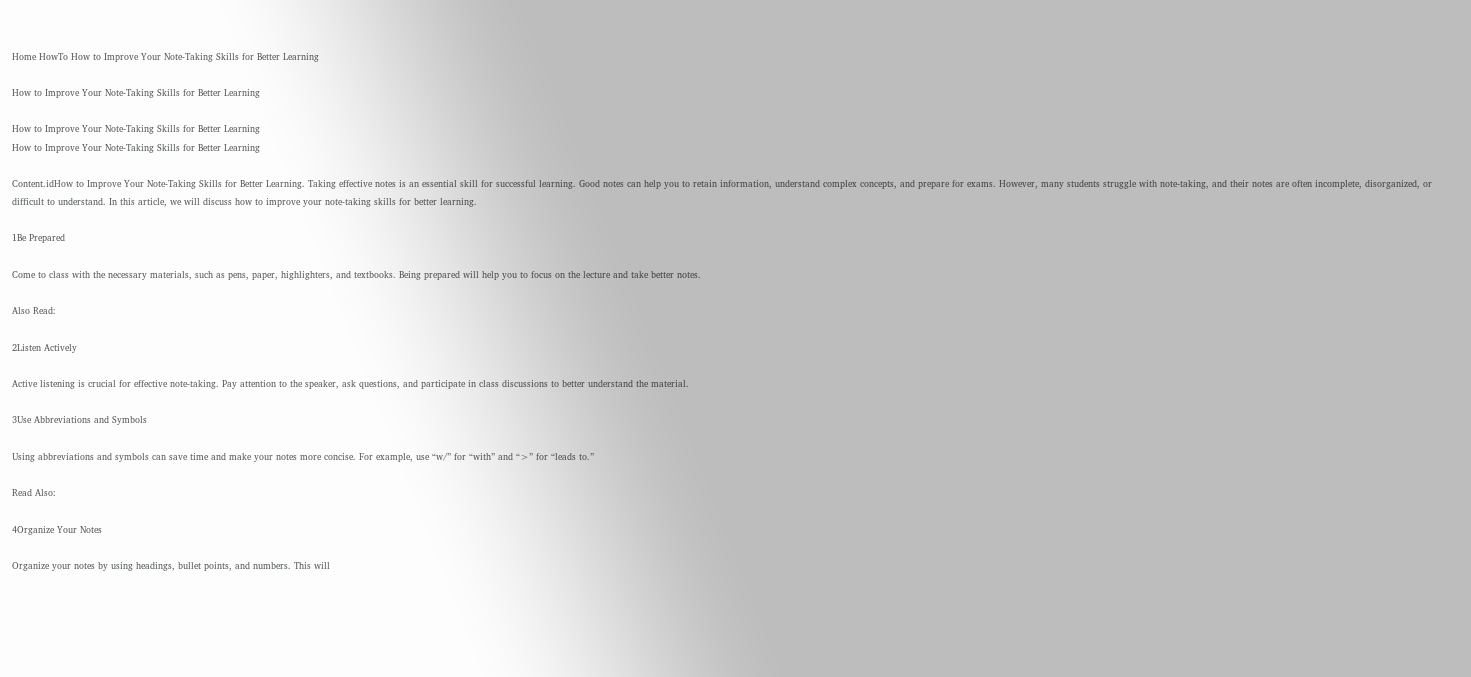Home HowTo How to Improve Your Note-Taking Skills for Better Learning

How to Improve Your Note-Taking Skills for Better Learning

How to Improve Your Note-Taking Skills for Better Learning
How to Improve Your Note-Taking Skills for Better Learning

Content.idHow to Improve Your Note-Taking Skills for Better Learning. Taking effective notes is an essential skill for successful learning. Good notes can help you to retain information, understand complex concepts, and prepare for exams. However, many students struggle with note-taking, and their notes are often incomplete, disorganized, or difficult to understand. In this article, we will discuss how to improve your note-taking skills for better learning.

1Be Prepared

Come to class with the necessary materials, such as pens, paper, highlighters, and textbooks. Being prepared will help you to focus on the lecture and take better notes.

Also Read:

2Listen Actively

Active listening is crucial for effective note-taking. Pay attention to the speaker, ask questions, and participate in class discussions to better understand the material.

3Use Abbreviations and Symbols

Using abbreviations and symbols can save time and make your notes more concise. For example, use “w/” for “with” and “>” for “leads to.”

Read Also:

4Organize Your Notes

Organize your notes by using headings, bullet points, and numbers. This will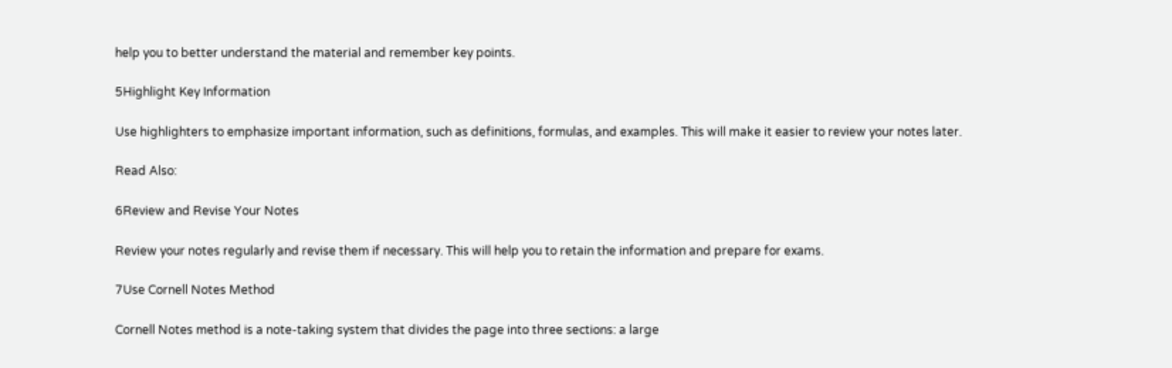help you to better understand the material and remember key points.

5Highlight Key Information

Use highlighters to emphasize important information, such as definitions, formulas, and examples. This will make it easier to review your notes later.

Read Also:

6Review and Revise Your Notes

Review your notes regularly and revise them if necessary. This will help you to retain the information and prepare for exams.

7Use Cornell Notes Method

Cornell Notes method is a note-taking system that divides the page into three sections: a large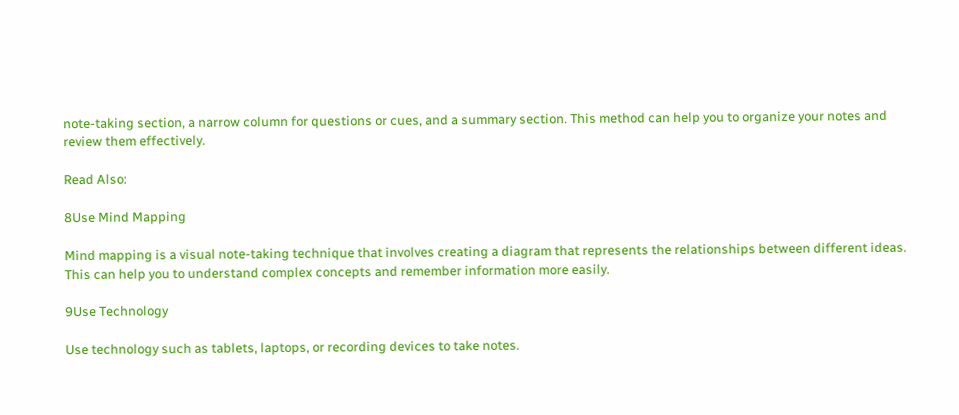note-taking section, a narrow column for questions or cues, and a summary section. This method can help you to organize your notes and review them effectively.

Read Also:

8Use Mind Mapping

Mind mapping is a visual note-taking technique that involves creating a diagram that represents the relationships between different ideas. This can help you to understand complex concepts and remember information more easily.

9Use Technology

Use technology such as tablets, laptops, or recording devices to take notes.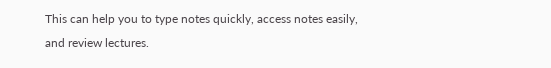This can help you to type notes quickly, access notes easily, and review lectures.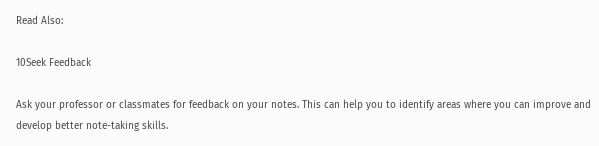Read Also:

10Seek Feedback

Ask your professor or classmates for feedback on your notes. This can help you to identify areas where you can improve and develop better note-taking skills.